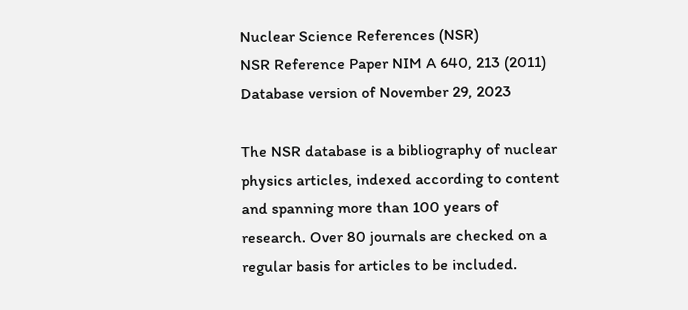Nuclear Science References (NSR)
NSR Reference Paper NIM A 640, 213 (2011)
Database version of November 29, 2023

The NSR database is a bibliography of nuclear physics articles, indexed according to content and spanning more than 100 years of research. Over 80 journals are checked on a regular basis for articles to be included.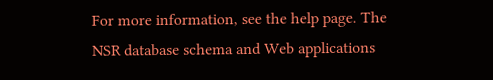For more information, see the help page. The NSR database schema and Web applications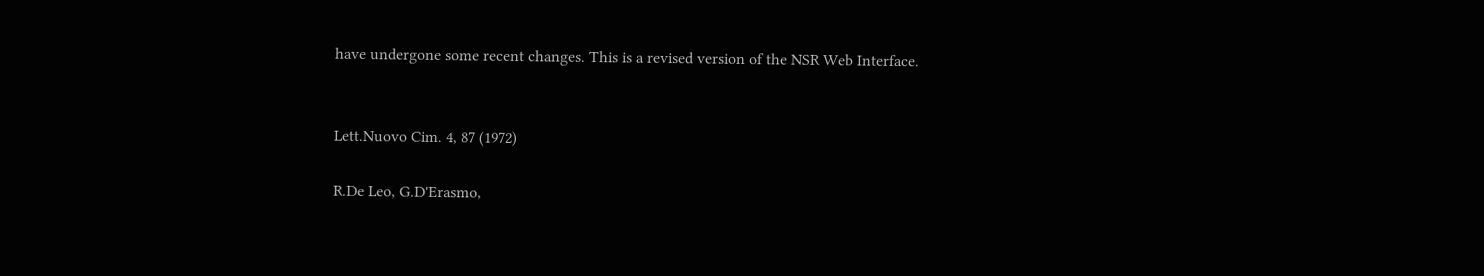have undergone some recent changes. This is a revised version of the NSR Web Interface.


Lett.Nuovo Cim. 4, 87 (1972)

R.De Leo, G.D'Erasmo,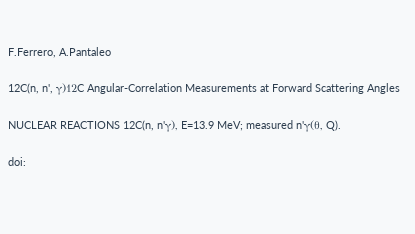F.Ferrero, A.Pantaleo

12C(n, n', γ)12C Angular-Correlation Measurements at Forward Scattering Angles

NUCLEAR REACTIONS 12C(n, n'γ), E=13.9 MeV; measured n'γ(θ, Q).

doi: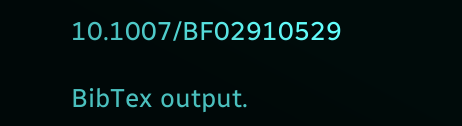10.1007/BF02910529

BibTex output.